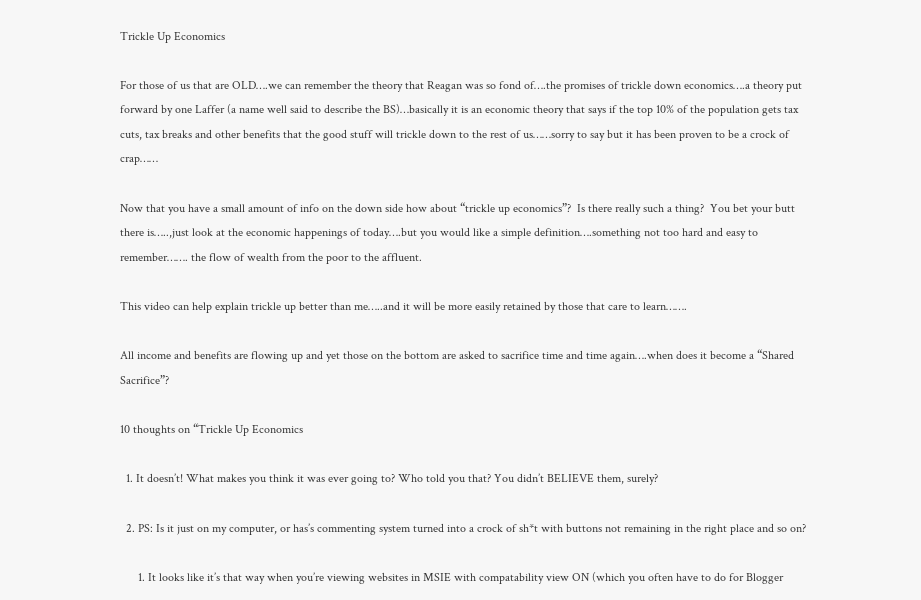Trickle Up Economics

For those of us that are OLD….we can remember the theory that Reagan was so fond of….the promises of trickle down economics….a theory put forward by one Laffer (a name well said to describe the BS)…basically it is an economic theory that says if the top 10% of the population gets tax cuts, tax breaks and other benefits that the good stuff will trickle down to the rest of us……sorry to say but it has been proven to be a crock of crap……

Now that you have a small amount of info on the down side how about “trickle up economics”?  Is there really such a thing?  You bet your butt there is…..,just look at the economic happenings of today….but you would like a simple definition….something not too hard and easy to remember……. the flow of wealth from the poor to the affluent.

This video can help explain trickle up better than me…..and it will be more easily retained by those that care to learn…….

All income and benefits are flowing up and yet those on the bottom are asked to sacrifice time and time again….when does it become a “Shared Sacrifice”?

10 thoughts on “Trickle Up Economics

  1. It doesn’t! What makes you think it was ever going to? Who told you that? You didn’t BELIEVE them, surely?

  2. PS: Is it just on my computer, or has’s commenting system turned into a crock of sh*t with buttons not remaining in the right place and so on?

      1. It looks like it’s that way when you’re viewing websites in MSIE with compatability view ON (which you often have to do for Blogger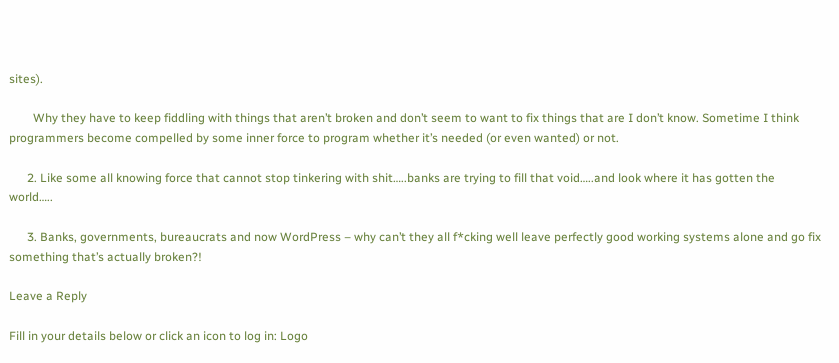sites).

        Why they have to keep fiddling with things that aren’t broken and don’t seem to want to fix things that are I don’t know. Sometime I think programmers become compelled by some inner force to program whether it’s needed (or even wanted) or not.

      2. Like some all knowing force that cannot stop tinkering with shit…..banks are trying to fill that void…..and look where it has gotten the world…..

      3. Banks, governments, bureaucrats and now WordPress – why can’t they all f*cking well leave perfectly good working systems alone and go fix something that’s actually broken?!

Leave a Reply

Fill in your details below or click an icon to log in: Logo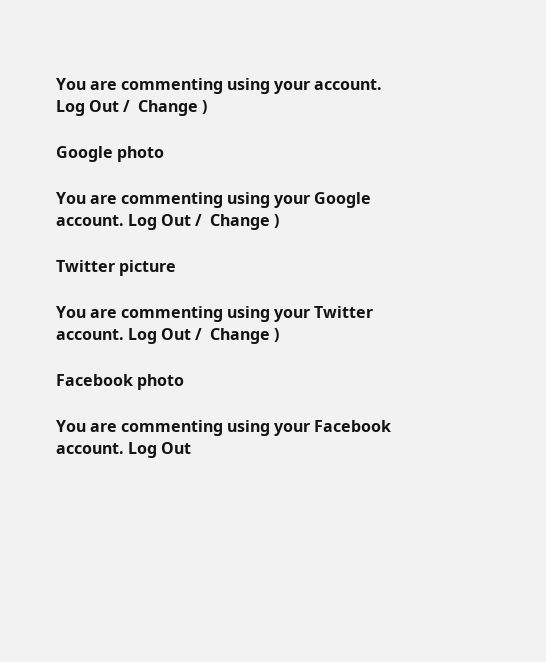You are commenting using your account. Log Out /  Change )

Google photo

You are commenting using your Google account. Log Out /  Change )

Twitter picture

You are commenting using your Twitter account. Log Out /  Change )

Facebook photo

You are commenting using your Facebook account. Log Out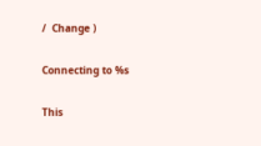/  Change )

Connecting to %s

This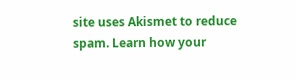site uses Akismet to reduce spam. Learn how your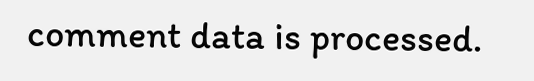comment data is processed.